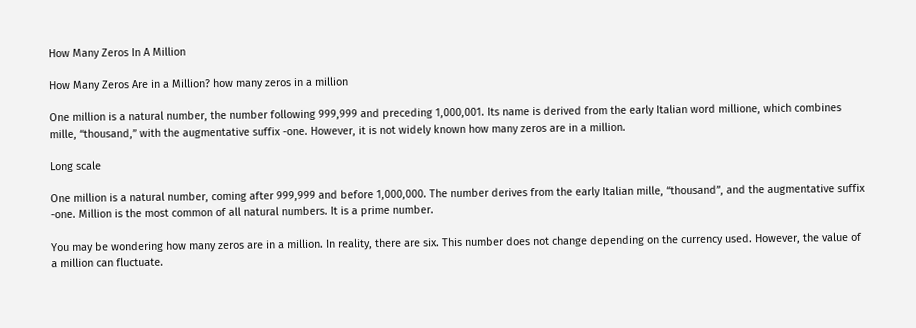How Many Zeros In A Million

How Many Zeros Are in a Million? how many zeros in a million

One million is a natural number, the number following 999,999 and preceding 1,000,001. Its name is derived from the early Italian word millione, which combines mille, “thousand,” with the augmentative suffix -one. However, it is not widely known how many zeros are in a million.

Long scale

One million is a natural number, coming after 999,999 and before 1,000,000. The number derives from the early Italian mille, “thousand”, and the augmentative suffix -one. Million is the most common of all natural numbers. It is a prime number.

You may be wondering how many zeros are in a million. In reality, there are six. This number does not change depending on the currency used. However, the value of a million can fluctuate.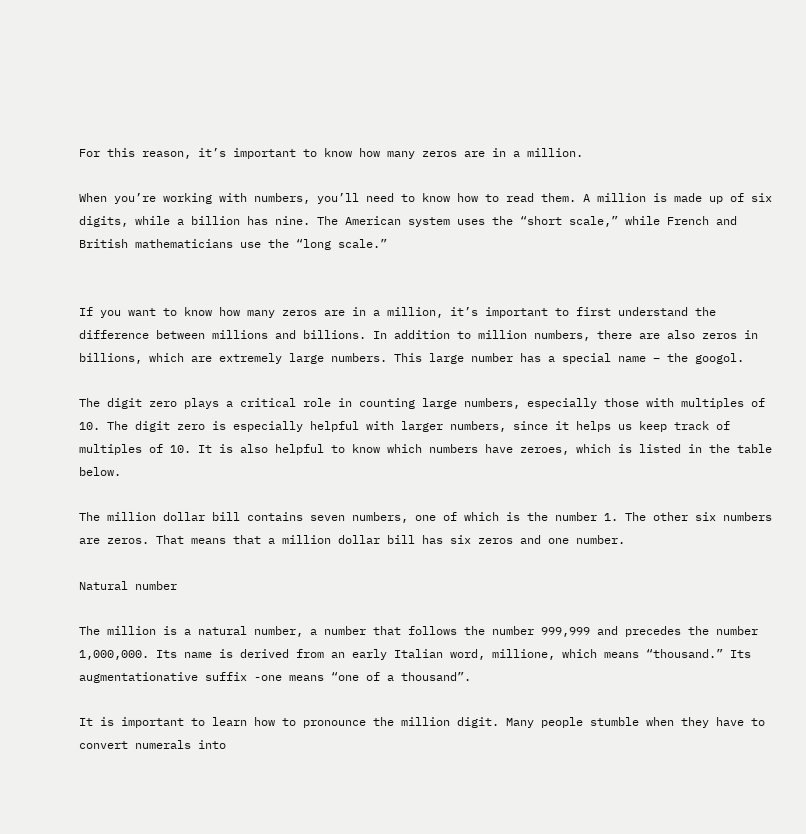For this reason, it’s important to know how many zeros are in a million.

When you’re working with numbers, you’ll need to know how to read them. A million is made up of six digits, while a billion has nine. The American system uses the “short scale,” while French and British mathematicians use the “long scale.”


If you want to know how many zeros are in a million, it’s important to first understand the difference between millions and billions. In addition to million numbers, there are also zeros in billions, which are extremely large numbers. This large number has a special name – the googol.

The digit zero plays a critical role in counting large numbers, especially those with multiples of 10. The digit zero is especially helpful with larger numbers, since it helps us keep track of multiples of 10. It is also helpful to know which numbers have zeroes, which is listed in the table below.

The million dollar bill contains seven numbers, one of which is the number 1. The other six numbers are zeros. That means that a million dollar bill has six zeros and one number.

Natural number

The million is a natural number, a number that follows the number 999,999 and precedes the number 1,000,000. Its name is derived from an early Italian word, millione, which means “thousand.” Its augmentationative suffix -one means “one of a thousand”.

It is important to learn how to pronounce the million digit. Many people stumble when they have to convert numerals into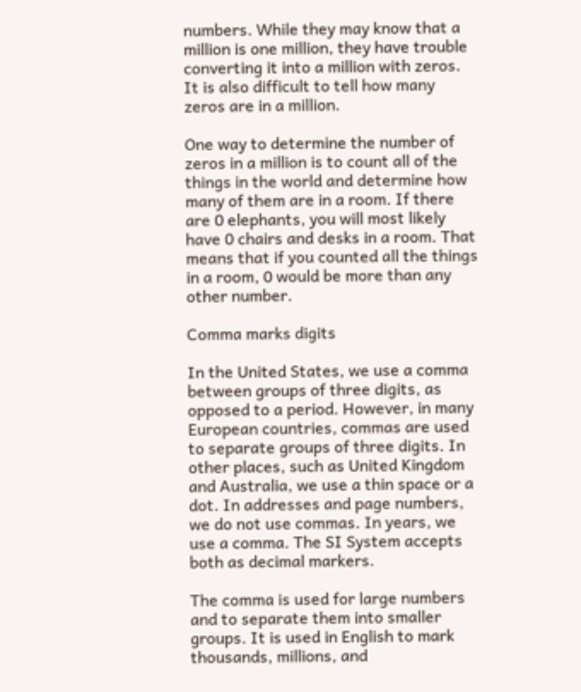numbers. While they may know that a million is one million, they have trouble converting it into a million with zeros. It is also difficult to tell how many zeros are in a million.

One way to determine the number of zeros in a million is to count all of the things in the world and determine how many of them are in a room. If there are 0 elephants, you will most likely have 0 chairs and desks in a room. That means that if you counted all the things in a room, 0 would be more than any other number.

Comma marks digits

In the United States, we use a comma between groups of three digits, as opposed to a period. However, in many European countries, commas are used to separate groups of three digits. In other places, such as United Kingdom and Australia, we use a thin space or a dot. In addresses and page numbers, we do not use commas. In years, we use a comma. The SI System accepts both as decimal markers.

The comma is used for large numbers and to separate them into smaller groups. It is used in English to mark thousands, millions, and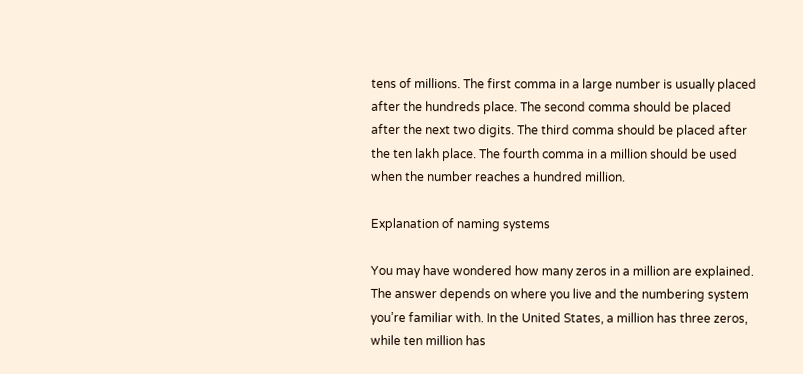tens of millions. The first comma in a large number is usually placed after the hundreds place. The second comma should be placed after the next two digits. The third comma should be placed after the ten lakh place. The fourth comma in a million should be used when the number reaches a hundred million.

Explanation of naming systems

You may have wondered how many zeros in a million are explained. The answer depends on where you live and the numbering system you’re familiar with. In the United States, a million has three zeros, while ten million has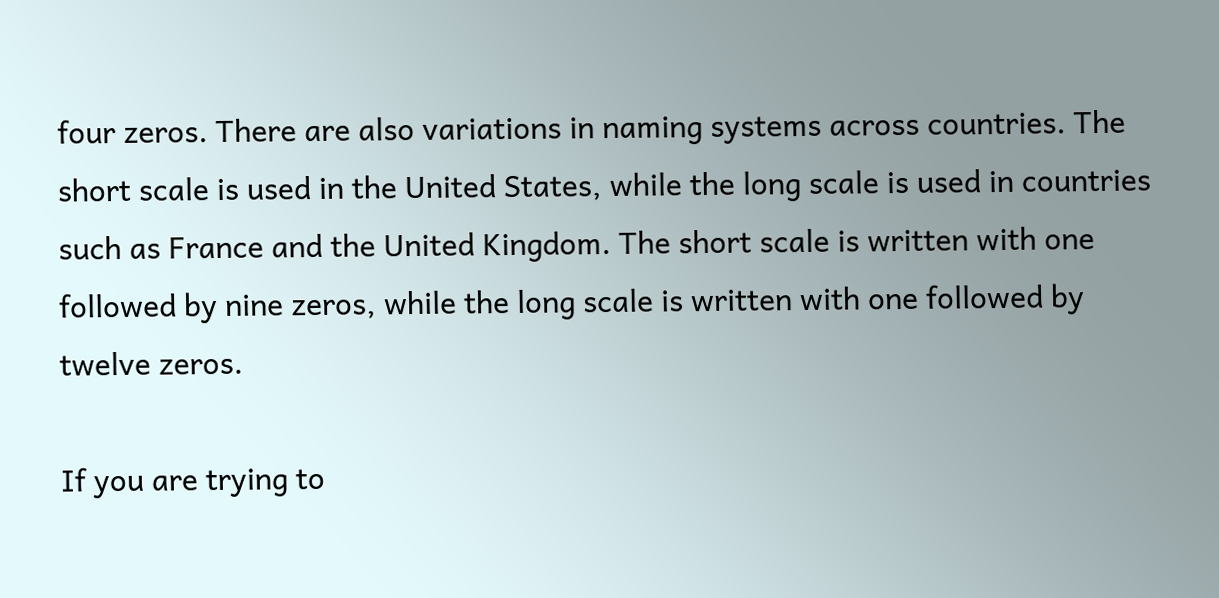four zeros. There are also variations in naming systems across countries. The short scale is used in the United States, while the long scale is used in countries such as France and the United Kingdom. The short scale is written with one followed by nine zeros, while the long scale is written with one followed by twelve zeros.

If you are trying to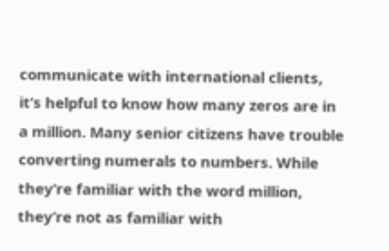communicate with international clients, it’s helpful to know how many zeros are in a million. Many senior citizens have trouble converting numerals to numbers. While they’re familiar with the word million, they’re not as familiar with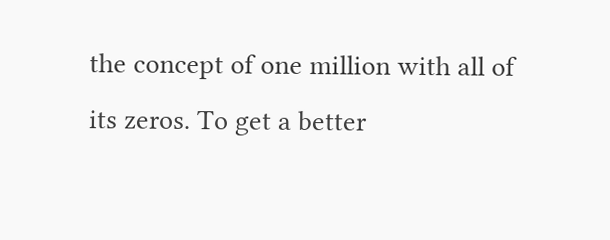the concept of one million with all of its zeros. To get a better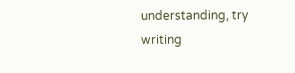understanding, try writing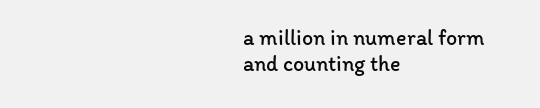a million in numeral form and counting the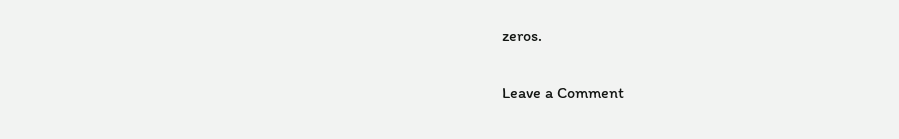zeros.

Leave a Comment